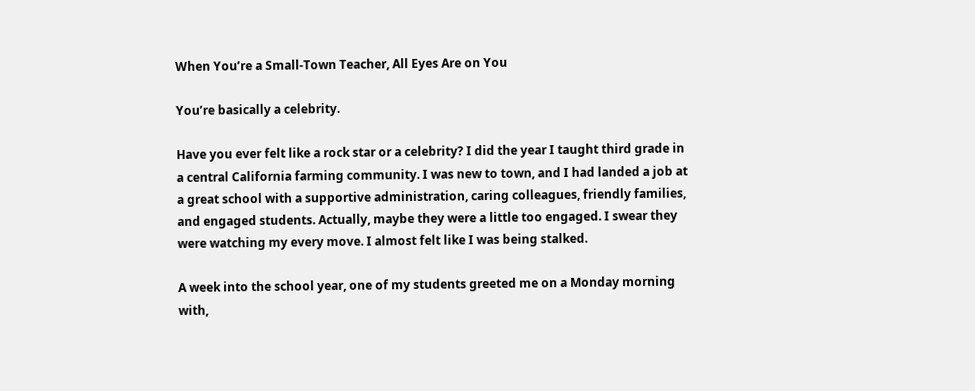When You’re a Small-Town Teacher, All Eyes Are on You

You’re basically a celebrity.

Have you ever felt like a rock star or a celebrity? I did the year I taught third grade in a central California farming community. I was new to town, and I had landed a job at a great school with a supportive administration, caring colleagues, friendly families, and engaged students. Actually, maybe they were a little too engaged. I swear they were watching my every move. I almost felt like I was being stalked.

A week into the school year, one of my students greeted me on a Monday morning with,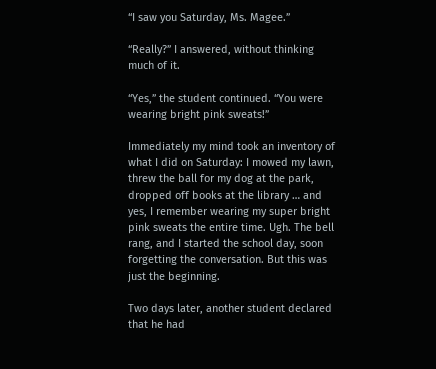“I saw you Saturday, Ms. Magee.”

“Really?” I answered, without thinking much of it.

“Yes,” the student continued. “You were wearing bright pink sweats!”

Immediately my mind took an inventory of what I did on Saturday: I mowed my lawn, threw the ball for my dog at the park, dropped off books at the library … and yes, I remember wearing my super bright pink sweats the entire time. Ugh. The bell rang, and I started the school day, soon forgetting the conversation. But this was just the beginning.

Two days later, another student declared that he had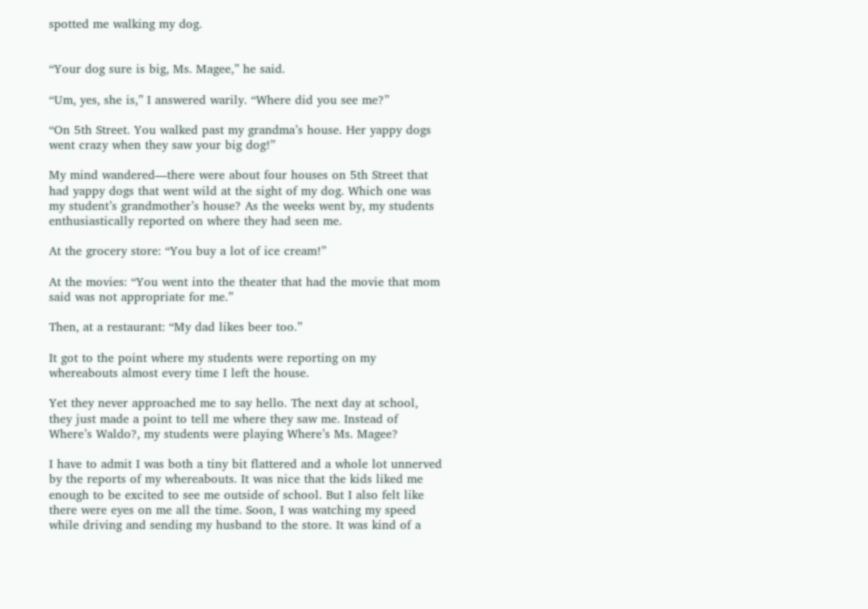spotted me walking my dog.


“Your dog sure is big, Ms. Magee,” he said.

“Um, yes, she is,” I answered warily. “Where did you see me?”

“On 5th Street. You walked past my grandma’s house. Her yappy dogs went crazy when they saw your big dog!”

My mind wandered—there were about four houses on 5th Street that had yappy dogs that went wild at the sight of my dog. Which one was my student’s grandmother’s house? As the weeks went by, my students enthusiastically reported on where they had seen me.

At the grocery store: “You buy a lot of ice cream!”

At the movies: “You went into the theater that had the movie that mom said was not appropriate for me.”

Then, at a restaurant: “My dad likes beer too.”

It got to the point where my students were reporting on my whereabouts almost every time I left the house.

Yet they never approached me to say hello. The next day at school, they just made a point to tell me where they saw me. Instead of Where’s Waldo?, my students were playing Where’s Ms. Magee?

I have to admit I was both a tiny bit flattered and a whole lot unnerved by the reports of my whereabouts. It was nice that the kids liked me enough to be excited to see me outside of school. But I also felt like there were eyes on me all the time. Soon, I was watching my speed while driving and sending my husband to the store. It was kind of a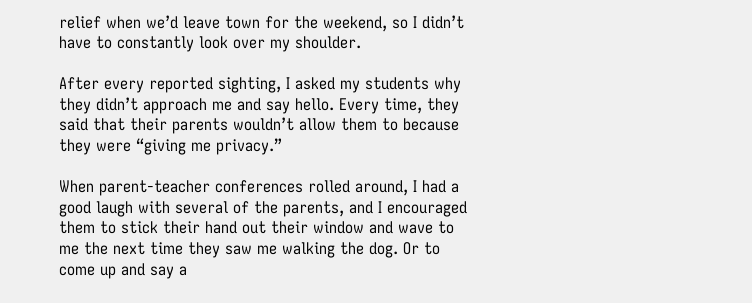relief when we’d leave town for the weekend, so I didn’t have to constantly look over my shoulder.

After every reported sighting, I asked my students why they didn’t approach me and say hello. Every time, they said that their parents wouldn’t allow them to because they were “giving me privacy.”

When parent-teacher conferences rolled around, I had a good laugh with several of the parents, and I encouraged them to stick their hand out their window and wave to me the next time they saw me walking the dog. Or to come up and say a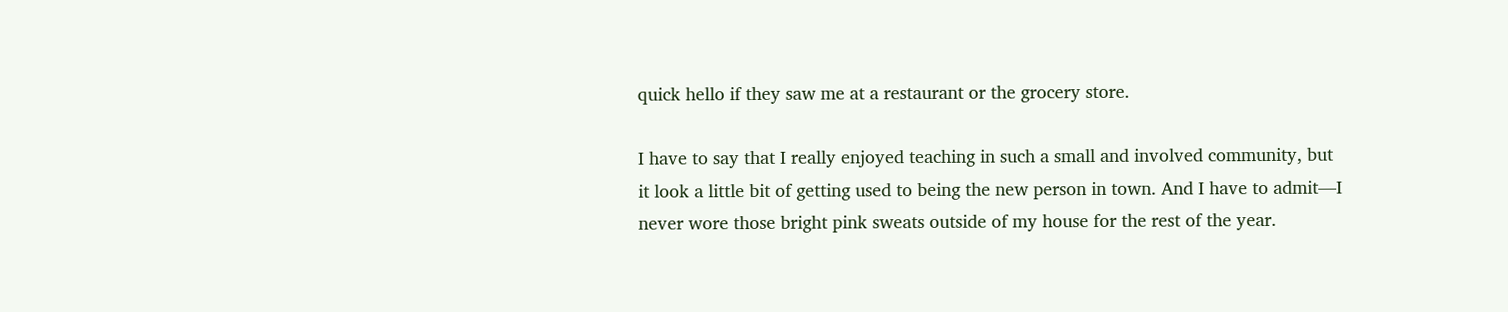quick hello if they saw me at a restaurant or the grocery store.

I have to say that I really enjoyed teaching in such a small and involved community, but it look a little bit of getting used to being the new person in town. And I have to admit—I never wore those bright pink sweats outside of my house for the rest of the year.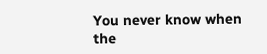You never know when the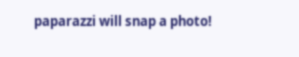paparazzi will snap a photo!